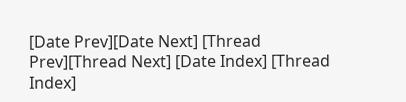[Date Prev][Date Next] [Thread Prev][Thread Next] [Date Index] [Thread Index]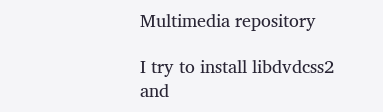Multimedia repository

I try to install libdvdcss2 and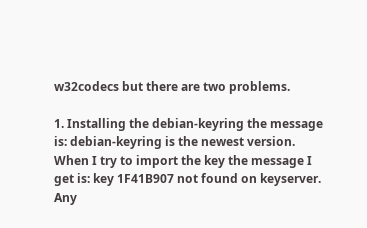w32codecs but there are two problems.

1. Installing the debian-keyring the message is: debian-keyring is the newest version. When I try to import the key the message I get is: key 1F41B907 not found on keyserver.
Any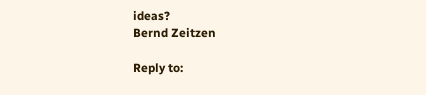ideas?
Bernd Zeitzen

Reply to: